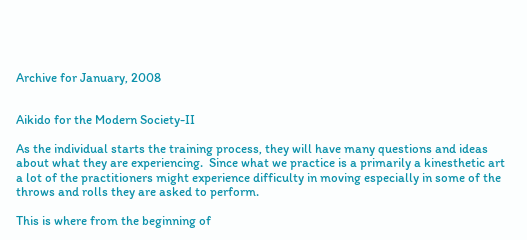Archive for January, 2008


Aikido for the Modern Society-II

As the individual starts the training process, they will have many questions and ideas about what they are experiencing.  Since what we practice is a primarily a kinesthetic art a lot of the practitioners might experience difficulty in moving especially in some of the throws and rolls they are asked to perform.

This is where from the beginning of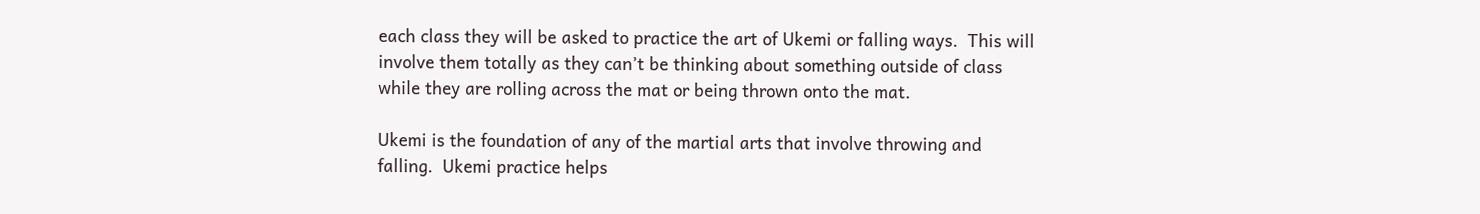each class they will be asked to practice the art of Ukemi or falling ways.  This will involve them totally as they can’t be thinking about something outside of class while they are rolling across the mat or being thrown onto the mat.

Ukemi is the foundation of any of the martial arts that involve throwing and falling.  Ukemi practice helps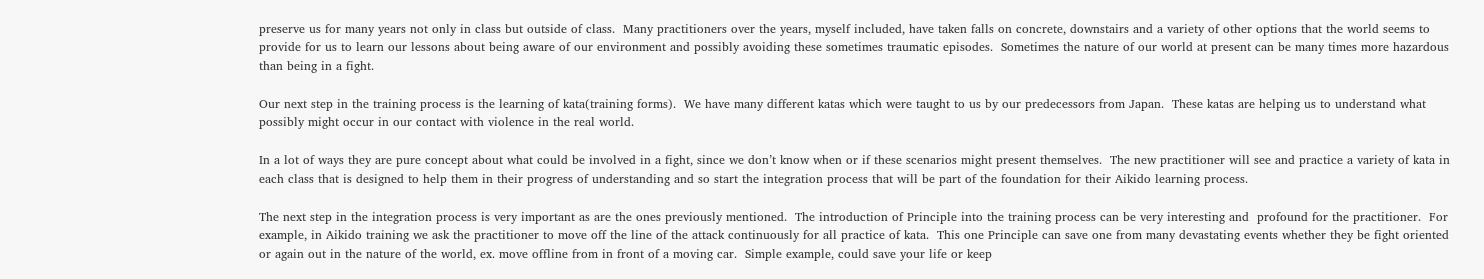preserve us for many years not only in class but outside of class.  Many practitioners over the years, myself included, have taken falls on concrete, downstairs and a variety of other options that the world seems to provide for us to learn our lessons about being aware of our environment and possibly avoiding these sometimes traumatic episodes.  Sometimes the nature of our world at present can be many times more hazardous than being in a fight.

Our next step in the training process is the learning of kata(training forms).  We have many different katas which were taught to us by our predecessors from Japan.  These katas are helping us to understand what possibly might occur in our contact with violence in the real world.

In a lot of ways they are pure concept about what could be involved in a fight, since we don’t know when or if these scenarios might present themselves.  The new practitioner will see and practice a variety of kata in each class that is designed to help them in their progress of understanding and so start the integration process that will be part of the foundation for their Aikido learning process.

The next step in the integration process is very important as are the ones previously mentioned.  The introduction of Principle into the training process can be very interesting and  profound for the practitioner.  For example, in Aikido training we ask the practitioner to move off the line of the attack continuously for all practice of kata.  This one Principle can save one from many devastating events whether they be fight oriented or again out in the nature of the world, ex. move offline from in front of a moving car.  Simple example, could save your life or keep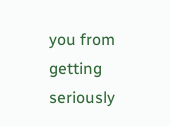you from getting seriously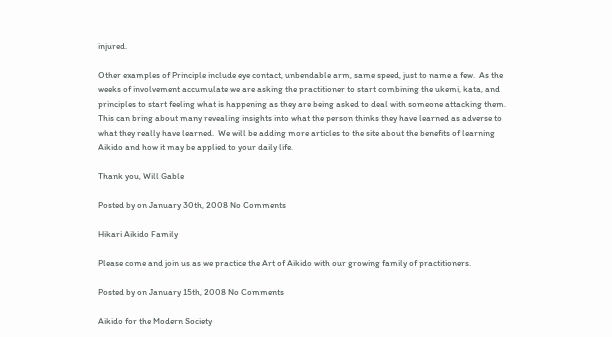injured.

Other examples of Principle include eye contact, unbendable arm, same speed, just to name a few.  As the weeks of involvement accumulate we are asking the practitioner to start combining the ukemi, kata, and principles to start feeling what is happening as they are being asked to deal with someone attacking them.  This can bring about many revealing insights into what the person thinks they have learned as adverse to what they really have learned.  We will be adding more articles to the site about the benefits of learning Aikido and how it may be applied to your daily life.

Thank you, Will Gable

Posted by on January 30th, 2008 No Comments

Hikari Aikido Family

Please come and join us as we practice the Art of Aikido with our growing family of practitioners.

Posted by on January 15th, 2008 No Comments

Aikido for the Modern Society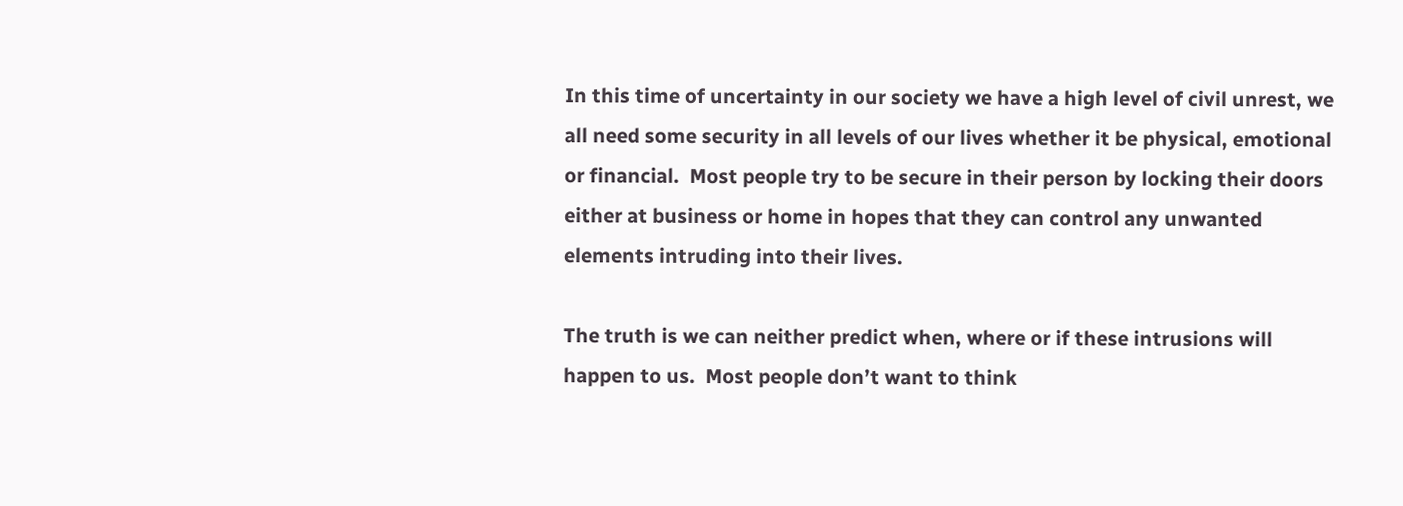In this time of uncertainty in our society we have a high level of civil unrest, we all need some security in all levels of our lives whether it be physical, emotional or financial.  Most people try to be secure in their person by locking their doors either at business or home in hopes that they can control any unwanted elements intruding into their lives.

The truth is we can neither predict when, where or if these intrusions will happen to us.  Most people don’t want to think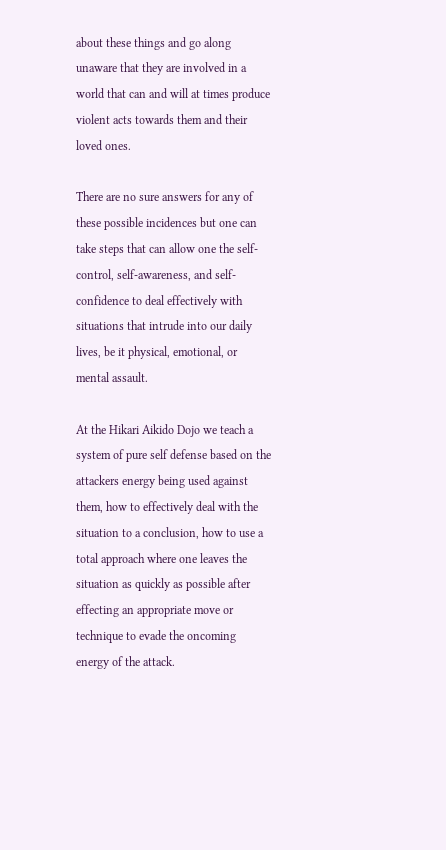about these things and go along unaware that they are involved in a world that can and will at times produce violent acts towards them and their loved ones.

There are no sure answers for any of these possible incidences but one can take steps that can allow one the self-control, self-awareness, and self-confidence to deal effectively with situations that intrude into our daily lives, be it physical, emotional, or mental assault.

At the Hikari Aikido Dojo we teach a system of pure self defense based on the attackers energy being used against them, how to effectively deal with the situation to a conclusion, how to use a total approach where one leaves the situation as quickly as possible after effecting an appropriate move or technique to evade the oncoming energy of the attack.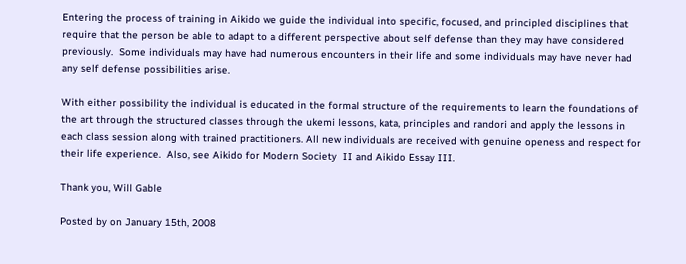Entering the process of training in Aikido we guide the individual into specific, focused, and principled disciplines that require that the person be able to adapt to a different perspective about self defense than they may have considered previously.  Some individuals may have had numerous encounters in their life and some individuals may have never had any self defense possibilities arise.

With either possibility the individual is educated in the formal structure of the requirements to learn the foundations of the art through the structured classes through the ukemi lessons, kata, principles and randori and apply the lessons in each class session along with trained practitioners. All new individuals are received with genuine openess and respect for their life experience.  Also, see Aikido for Modern Society  II and Aikido Essay III.

Thank you, Will Gable

Posted by on January 15th, 2008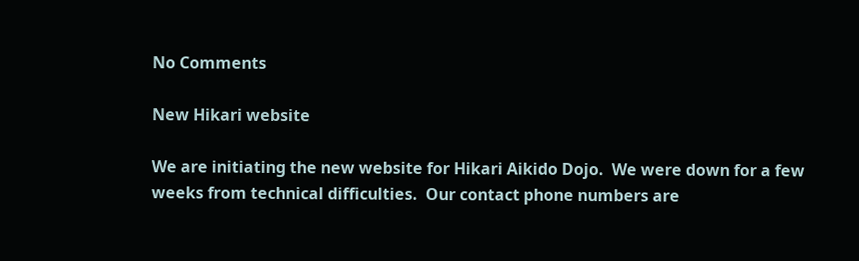No Comments

New Hikari website

We are initiating the new website for Hikari Aikido Dojo.  We were down for a few weeks from technical difficulties.  Our contact phone numbers are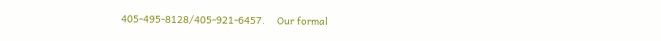405-495-8128/405-921-6457.    Our formal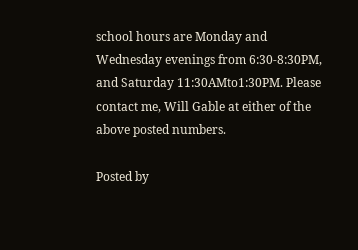school hours are Monday and Wednesday evenings from 6:30-8:30PM, and Saturday 11:30AMto1:30PM. Please contact me, Will Gable at either of the above posted numbers.

Posted by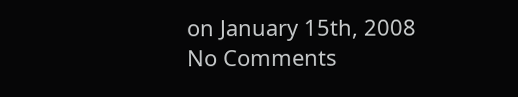on January 15th, 2008 No Comments